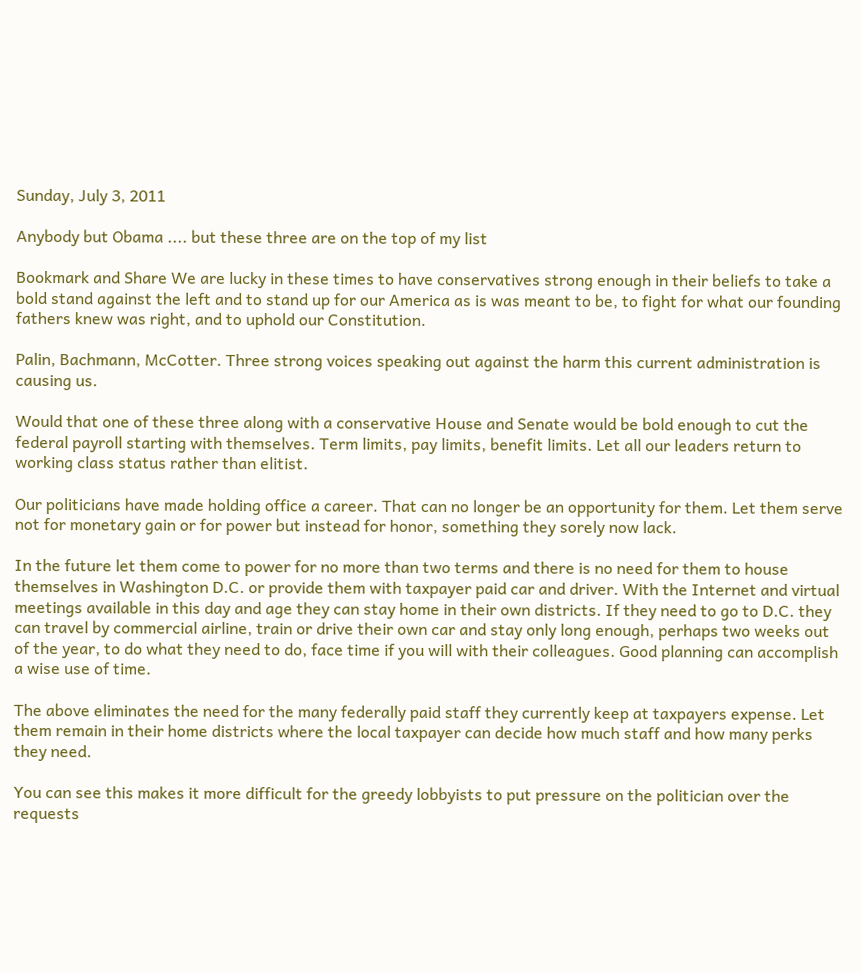Sunday, July 3, 2011

Anybody but Obama .... but these three are on the top of my list

Bookmark and Share We are lucky in these times to have conservatives strong enough in their beliefs to take a bold stand against the left and to stand up for our America as is was meant to be, to fight for what our founding fathers knew was right, and to uphold our Constitution.

Palin, Bachmann, McCotter. Three strong voices speaking out against the harm this current administration is causing us.

Would that one of these three along with a conservative House and Senate would be bold enough to cut the federal payroll starting with themselves. Term limits, pay limits, benefit limits. Let all our leaders return to working class status rather than elitist.

Our politicians have made holding office a career. That can no longer be an opportunity for them. Let them serve not for monetary gain or for power but instead for honor, something they sorely now lack.

In the future let them come to power for no more than two terms and there is no need for them to house themselves in Washington D.C. or provide them with taxpayer paid car and driver. With the Internet and virtual meetings available in this day and age they can stay home in their own districts. If they need to go to D.C. they can travel by commercial airline, train or drive their own car and stay only long enough, perhaps two weeks out of the year, to do what they need to do, face time if you will with their colleagues. Good planning can accomplish a wise use of time.

The above eliminates the need for the many federally paid staff they currently keep at taxpayers expense. Let them remain in their home districts where the local taxpayer can decide how much staff and how many perks they need.

You can see this makes it more difficult for the greedy lobbyists to put pressure on the politician over the requests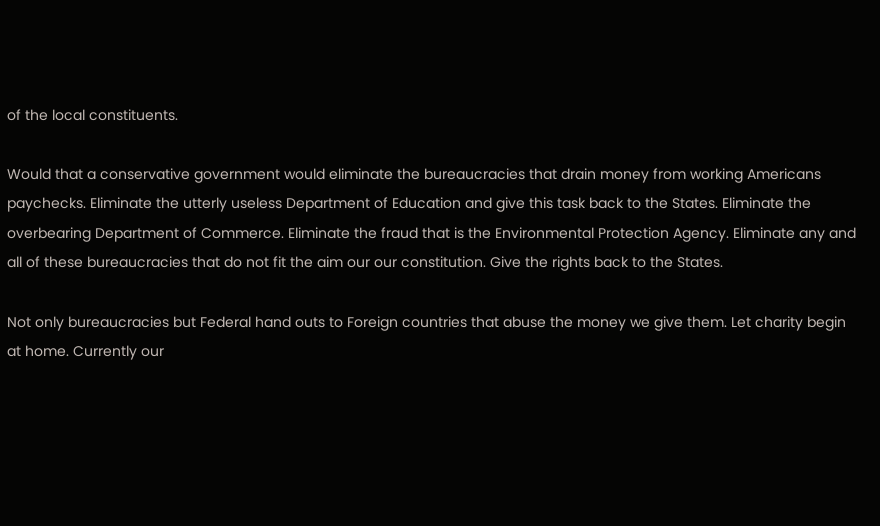of the local constituents.

Would that a conservative government would eliminate the bureaucracies that drain money from working Americans paychecks. Eliminate the utterly useless Department of Education and give this task back to the States. Eliminate the overbearing Department of Commerce. Eliminate the fraud that is the Environmental Protection Agency. Eliminate any and all of these bureaucracies that do not fit the aim our our constitution. Give the rights back to the States.

Not only bureaucracies but Federal hand outs to Foreign countries that abuse the money we give them. Let charity begin at home. Currently our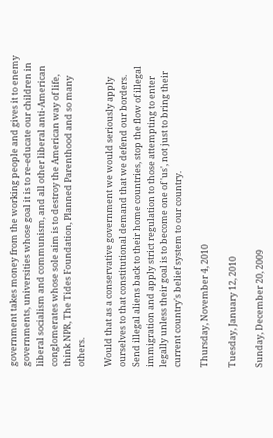government takes money from the working people and gives it to enemy governments, universities whose goal it is to re-educate our children in liberal socialism and communism, and all other liberal anti-American conglomerates whose sole aim is to destroy the American way of life, think NPR, The Tides Foundation, Planned Parenthood and so many others.

Would that as a conservative government we would seriously apply ourselves to that constitutional demand that we defend our borders. Send illegal aliens back to their home countries, stop the flow of illegal immigration and apply strict regulation to those attempting to enter legally unless their goal is to become one of 'us', not just to bring their current country's belief system to our country.

Thursday, November 4, 2010

Tuesday, January 12, 2010

Sunday, December 20, 2009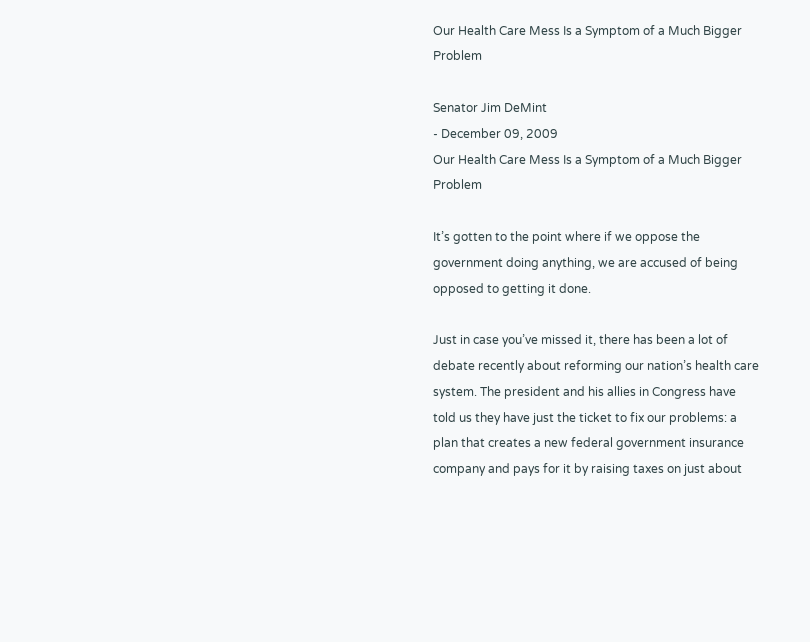Our Health Care Mess Is a Symptom of a Much Bigger Problem

Senator Jim DeMint
- December 09, 2009
Our Health Care Mess Is a Symptom of a Much Bigger Problem

It’s gotten to the point where if we oppose the government doing anything, we are accused of being opposed to getting it done.

Just in case you’ve missed it, there has been a lot of debate recently about reforming our nation’s health care system. The president and his allies in Congress have told us they have just the ticket to fix our problems: a plan that creates a new federal government insurance company and pays for it by raising taxes on just about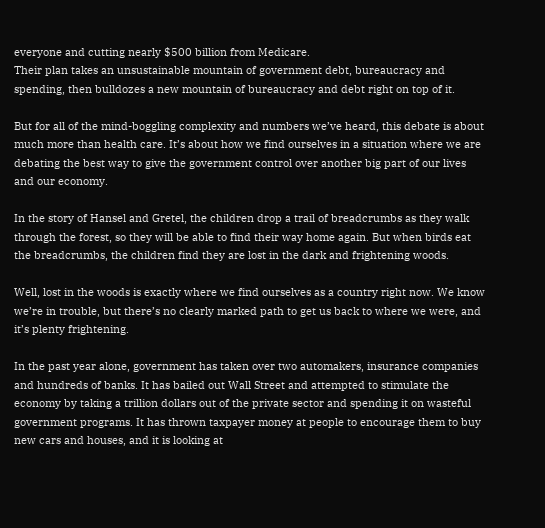everyone and cutting nearly $500 billion from Medicare.
Their plan takes an unsustainable mountain of government debt, bureaucracy and spending, then bulldozes a new mountain of bureaucracy and debt right on top of it.

But for all of the mind-boggling complexity and numbers we’ve heard, this debate is about much more than health care. It’s about how we find ourselves in a situation where we are debating the best way to give the government control over another big part of our lives and our economy.

In the story of Hansel and Gretel, the children drop a trail of breadcrumbs as they walk through the forest, so they will be able to find their way home again. But when birds eat the breadcrumbs, the children find they are lost in the dark and frightening woods.

Well, lost in the woods is exactly where we find ourselves as a country right now. We know we’re in trouble, but there’s no clearly marked path to get us back to where we were, and it’s plenty frightening.

In the past year alone, government has taken over two automakers, insurance companies and hundreds of banks. It has bailed out Wall Street and attempted to stimulate the economy by taking a trillion dollars out of the private sector and spending it on wasteful government programs. It has thrown taxpayer money at people to encourage them to buy new cars and houses, and it is looking at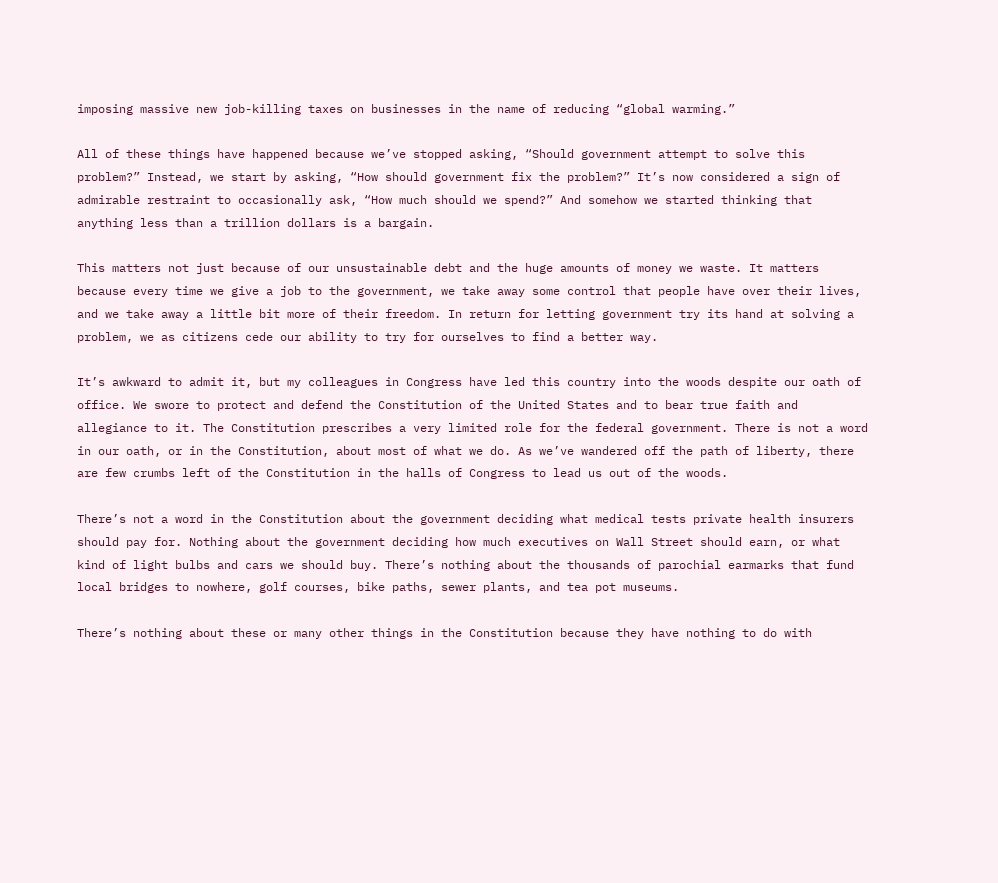imposing massive new job-killing taxes on businesses in the name of reducing “global warming.”

All of these things have happened because we’ve stopped asking, “Should government attempt to solve this problem?” Instead, we start by asking, “How should government fix the problem?” It’s now considered a sign of admirable restraint to occasionally ask, “How much should we spend?” And somehow we started thinking that anything less than a trillion dollars is a bargain.

This matters not just because of our unsustainable debt and the huge amounts of money we waste. It matters because every time we give a job to the government, we take away some control that people have over their lives, and we take away a little bit more of their freedom. In return for letting government try its hand at solving a problem, we as citizens cede our ability to try for ourselves to find a better way.

It’s awkward to admit it, but my colleagues in Congress have led this country into the woods despite our oath of office. We swore to protect and defend the Constitution of the United States and to bear true faith and allegiance to it. The Constitution prescribes a very limited role for the federal government. There is not a word in our oath, or in the Constitution, about most of what we do. As we’ve wandered off the path of liberty, there are few crumbs left of the Constitution in the halls of Congress to lead us out of the woods.

There’s not a word in the Constitution about the government deciding what medical tests private health insurers should pay for. Nothing about the government deciding how much executives on Wall Street should earn, or what kind of light bulbs and cars we should buy. There’s nothing about the thousands of parochial earmarks that fund local bridges to nowhere, golf courses, bike paths, sewer plants, and tea pot museums.

There’s nothing about these or many other things in the Constitution because they have nothing to do with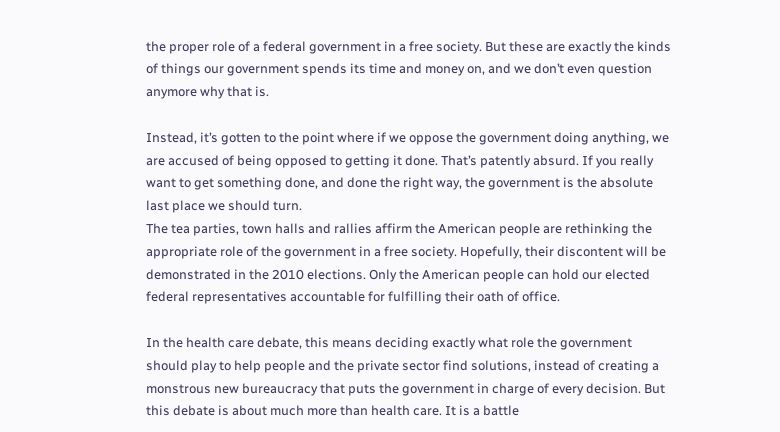the proper role of a federal government in a free society. But these are exactly the kinds of things our government spends its time and money on, and we don’t even question anymore why that is.

Instead, it’s gotten to the point where if we oppose the government doing anything, we are accused of being opposed to getting it done. That’s patently absurd. If you really want to get something done, and done the right way, the government is the absolute last place we should turn.
The tea parties, town halls and rallies affirm the American people are rethinking the appropriate role of the government in a free society. Hopefully, their discontent will be demonstrated in the 2010 elections. Only the American people can hold our elected federal representatives accountable for fulfilling their oath of office.

In the health care debate, this means deciding exactly what role the government should play to help people and the private sector find solutions, instead of creating a monstrous new bureaucracy that puts the government in charge of every decision. But this debate is about much more than health care. It is a battle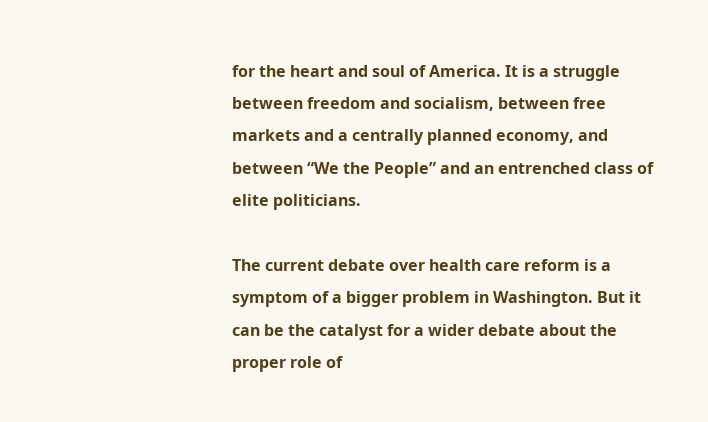for the heart and soul of America. It is a struggle between freedom and socialism, between free markets and a centrally planned economy, and between “We the People” and an entrenched class of elite politicians.

The current debate over health care reform is a symptom of a bigger problem in Washington. But it can be the catalyst for a wider debate about the proper role of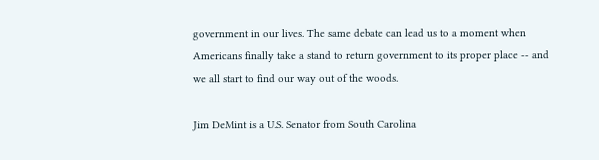government in our lives. The same debate can lead us to a moment when Americans finally take a stand to return government to its proper place -- and we all start to find our way out of the woods.

Jim DeMint is a U.S. Senator from South Carolina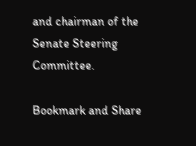and chairman of the Senate Steering Committee.

Bookmark and Share